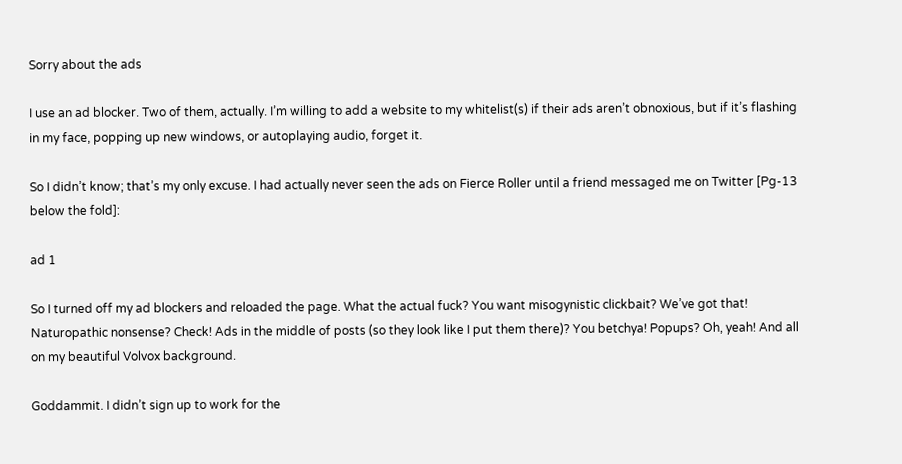Sorry about the ads

I use an ad blocker. Two of them, actually. I’m willing to add a website to my whitelist(s) if their ads aren’t obnoxious, but if it’s flashing in my face, popping up new windows, or autoplaying audio, forget it.

So I didn’t know; that’s my only excuse. I had actually never seen the ads on Fierce Roller until a friend messaged me on Twitter [Pg-13 below the fold]:

ad 1

So I turned off my ad blockers and reloaded the page. What the actual fuck? You want misogynistic clickbait? We’ve got that! Naturopathic nonsense? Check! Ads in the middle of posts (so they look like I put them there)? You betchya! Popups? Oh, yeah! And all on my beautiful Volvox background.

Goddammit. I didn’t sign up to work for the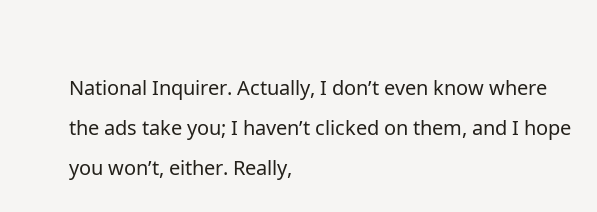National Inquirer. Actually, I don’t even know where the ads take you; I haven’t clicked on them, and I hope you won’t, either. Really,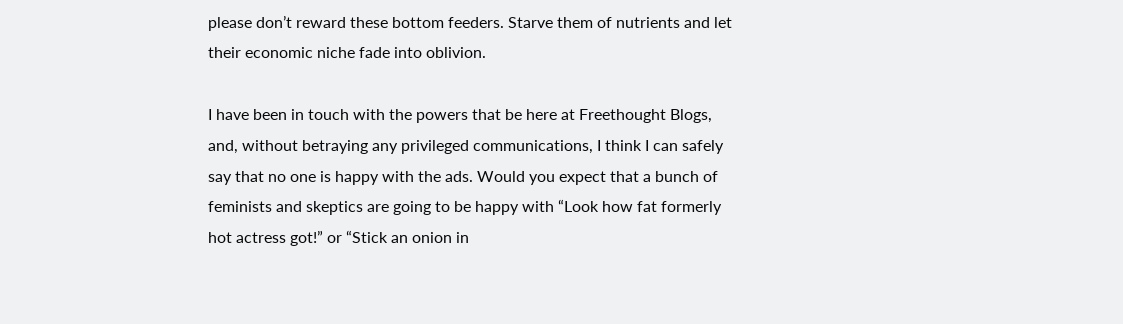please don’t reward these bottom feeders. Starve them of nutrients and let their economic niche fade into oblivion.

I have been in touch with the powers that be here at Freethought Blogs, and, without betraying any privileged communications, I think I can safely say that no one is happy with the ads. Would you expect that a bunch of feminists and skeptics are going to be happy with “Look how fat formerly hot actress got!” or “Stick an onion in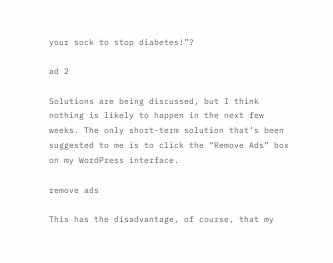your sock to stop diabetes!”?

ad 2

Solutions are being discussed, but I think nothing is likely to happen in the next few weeks. The only short-term solution that’s been suggested to me is to click the “Remove Ads” box on my WordPress interface.

remove ads

This has the disadvantage, of course, that my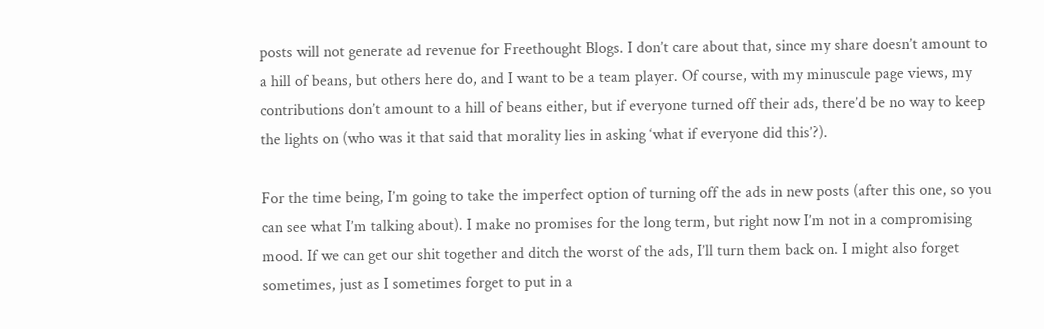posts will not generate ad revenue for Freethought Blogs. I don’t care about that, since my share doesn’t amount to a hill of beans, but others here do, and I want to be a team player. Of course, with my minuscule page views, my contributions don’t amount to a hill of beans either, but if everyone turned off their ads, there’d be no way to keep the lights on (who was it that said that morality lies in asking ‘what if everyone did this’?).

For the time being, I’m going to take the imperfect option of turning off the ads in new posts (after this one, so you can see what I’m talking about). I make no promises for the long term, but right now I’m not in a compromising mood. If we can get our shit together and ditch the worst of the ads, I’ll turn them back on. I might also forget sometimes, just as I sometimes forget to put in a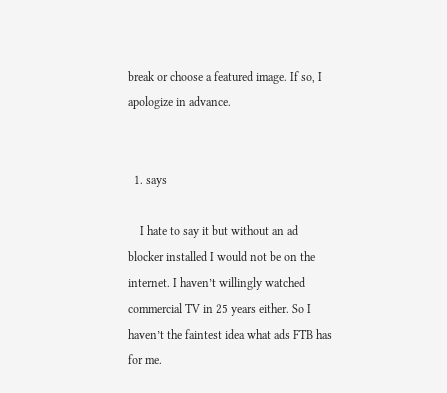break or choose a featured image. If so, I apologize in advance.


  1. says

    I hate to say it but without an ad blocker installed I would not be on the internet. I haven’t willingly watched commercial TV in 25 years either. So I haven’t the faintest idea what ads FTB has for me.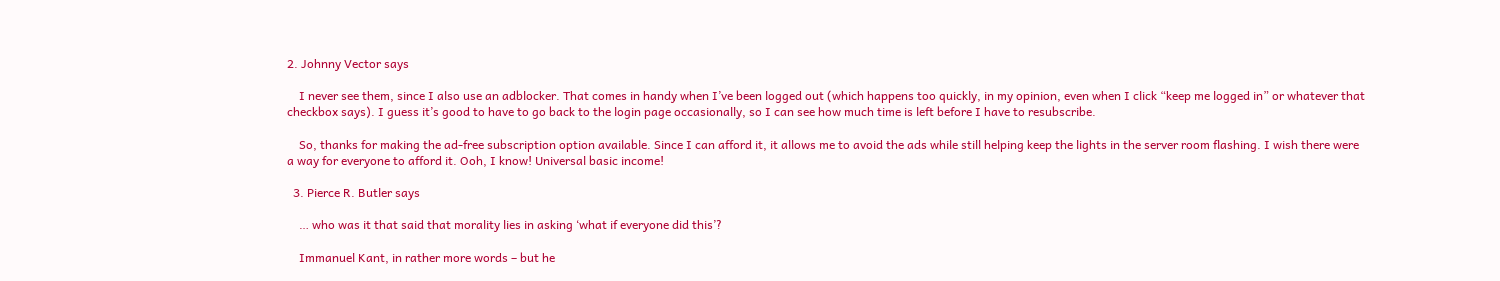2. Johnny Vector says

    I never see them, since I also use an adblocker. That comes in handy when I’ve been logged out (which happens too quickly, in my opinion, even when I click “keep me logged in” or whatever that checkbox says). I guess it’s good to have to go back to the login page occasionally, so I can see how much time is left before I have to resubscribe.

    So, thanks for making the ad-free subscription option available. Since I can afford it, it allows me to avoid the ads while still helping keep the lights in the server room flashing. I wish there were a way for everyone to afford it. Ooh, I know! Universal basic income!

  3. Pierce R. Butler says

    … who was it that said that morality lies in asking ‘what if everyone did this’?

    Immanuel Kant, in rather more words – but he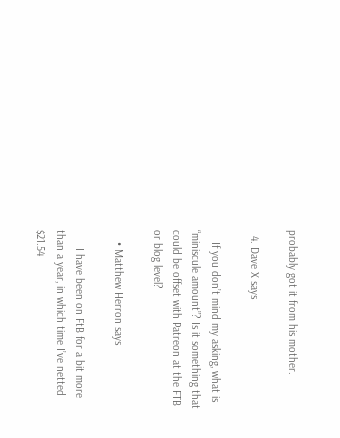probably got it from his mother.

  4. Dave X says

    If you don’t mind my asking, what is “miniscule amount”? Is it something that could be offset with Patreon at the FTB or blog level?

    • Matthew Herron says

      I have been on FtB for a bit more than a year, in which time I’ve netted $21.54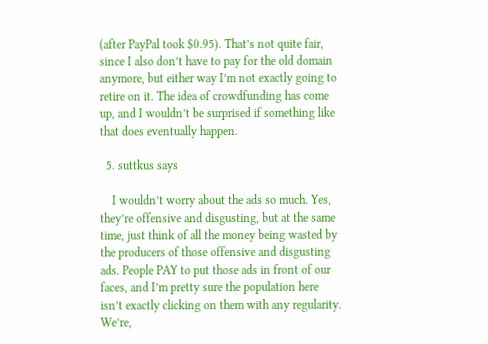(after PayPal took $0.95). That’s not quite fair, since I also don’t have to pay for the old domain anymore, but either way I’m not exactly going to retire on it. The idea of crowdfunding has come up, and I wouldn’t be surprised if something like that does eventually happen.

  5. suttkus says

    I wouldn’t worry about the ads so much. Yes, they’re offensive and disgusting, but at the same time, just think of all the money being wasted by the producers of those offensive and disgusting ads. People PAY to put those ads in front of our faces, and I’m pretty sure the population here isn’t exactly clicking on them with any regularity. We’re,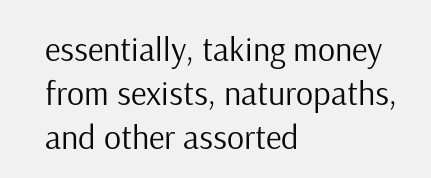essentially, taking money from sexists, naturopaths, and other assorted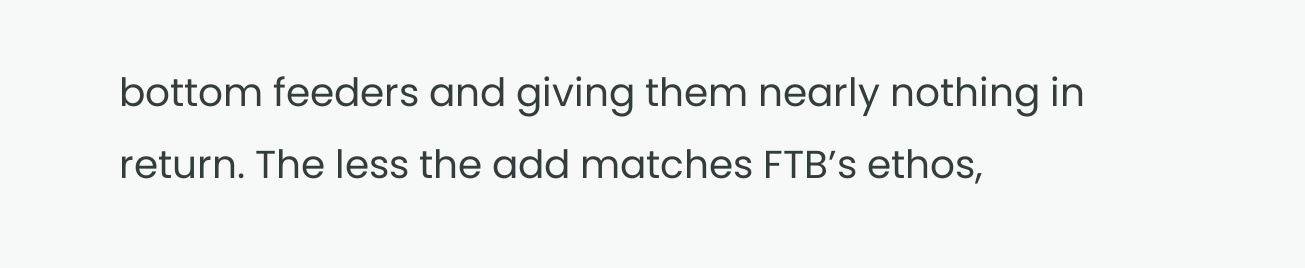bottom feeders and giving them nearly nothing in return. The less the add matches FTB’s ethos,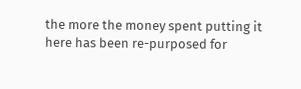the more the money spent putting it here has been re-purposed for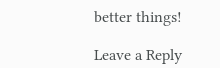better things!

Leave a Reply